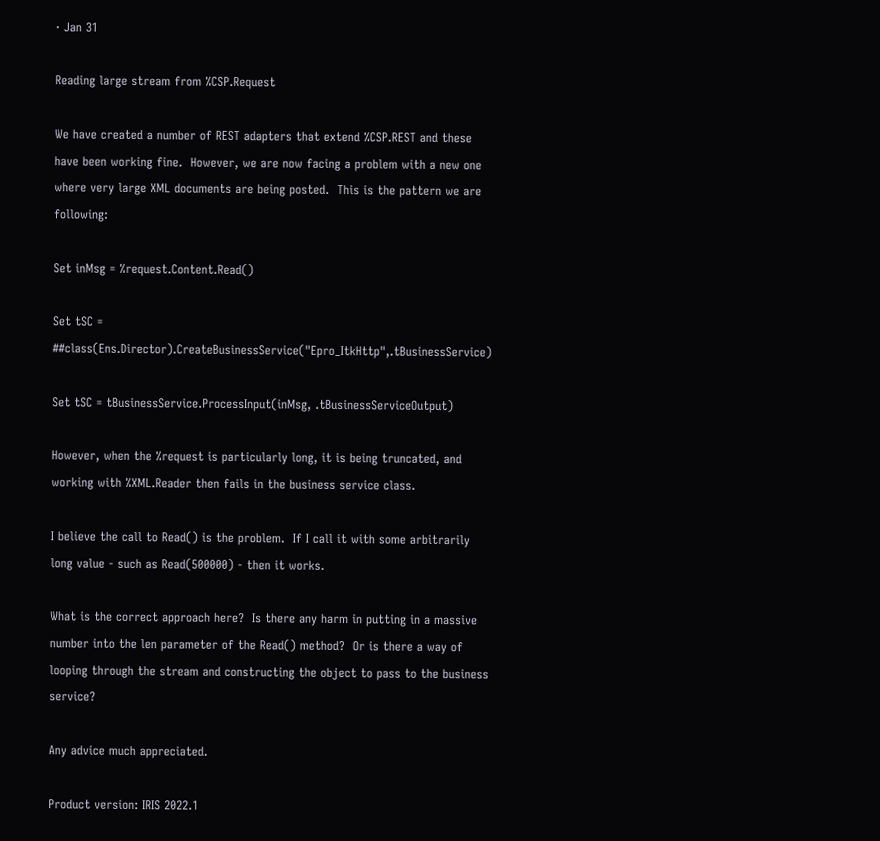· Jan 31

Reading large stream from %CSP.Request

We have created a number of REST adapters that extend %CSP.REST and these have been working fine.  However, we are now facing a problem with a new one where very large XML documents are being posted.  This is the pattern we are following:

Set inMsg = %request.Content.Read()

Set tSC = ##class(Ens.Director).CreateBusinessService("Epro_ItkHttp",.tBusinessService)

Set tSC = tBusinessService.ProcessInput(inMsg, .tBusinessServiceOutput)

However, when the %request is particularly long, it is being truncated, and working with %XML.Reader then fails in the business service class.

I believe the call to Read() is the problem.  If I call it with some arbitrarily long value - such as Read(500000) - then it works.

What is the correct approach here?  Is there any harm in putting in a massive number into the len parameter of the Read() method?  Or is there a way of looping through the stream and constructing the object to pass to the business service?

Any advice much appreciated.

Product version: IRIS 2022.1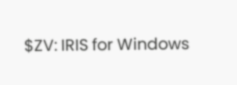$ZV: IRIS for Windows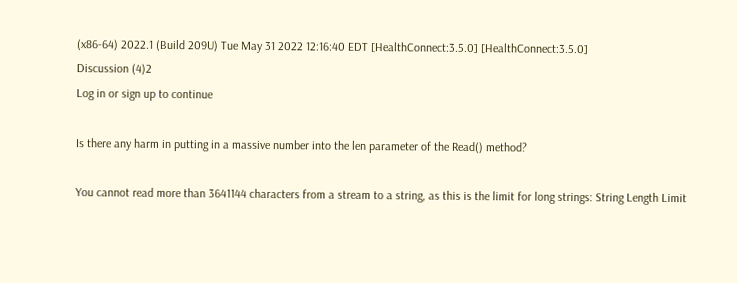(x86-64) 2022.1 (Build 209U) Tue May 31 2022 12:16:40 EDT [HealthConnect:3.5.0] [HealthConnect:3.5.0]
Discussion (4)2
Log in or sign up to continue

Is there any harm in putting in a massive number into the len parameter of the Read() method?

You cannot read more than 3641144 characters from a stream to a string, as this is the limit for long strings: String Length Limit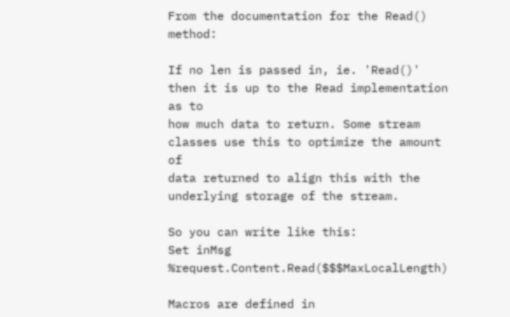From the documentation for the Read() method:

If no len is passed in, ie. 'Read()' then it is up to the Read implementation as to
how much data to return. Some stream classes use this to optimize the amount of
data returned to align this with the underlying storage of the stream.

So you can write like this:
Set inMsg %request.Content.Read($$$MaxLocalLength)

Macros are defined in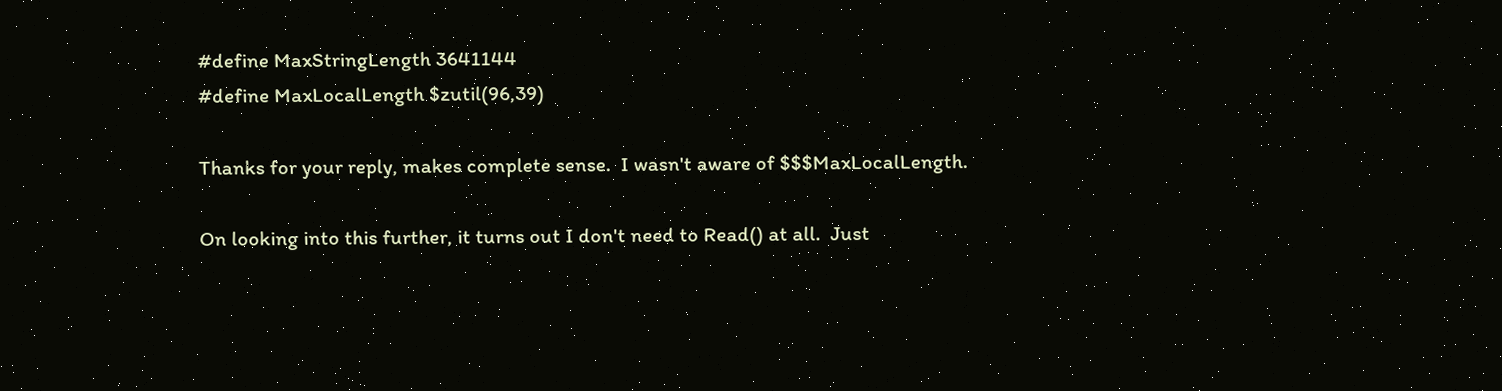#define MaxStringLength 3641144
#define MaxLocalLength $zutil(96,39)

Thanks for your reply, makes complete sense.  I wasn't aware of $$$MaxLocalLength.

On looking into this further, it turns out I don't need to Read() at all.  Just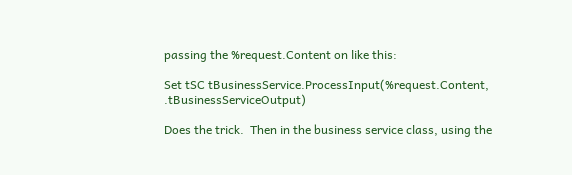passing the %request.Content on like this:

Set tSC tBusinessService.ProcessInput(%request.Content, .tBusinessServiceOutput)

Does the trick.  Then in the business service class, using the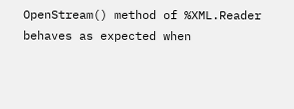OpenStream() method of %XML.Reader behaves as expected when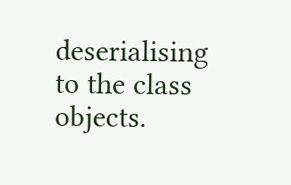deserialising to the class objects.